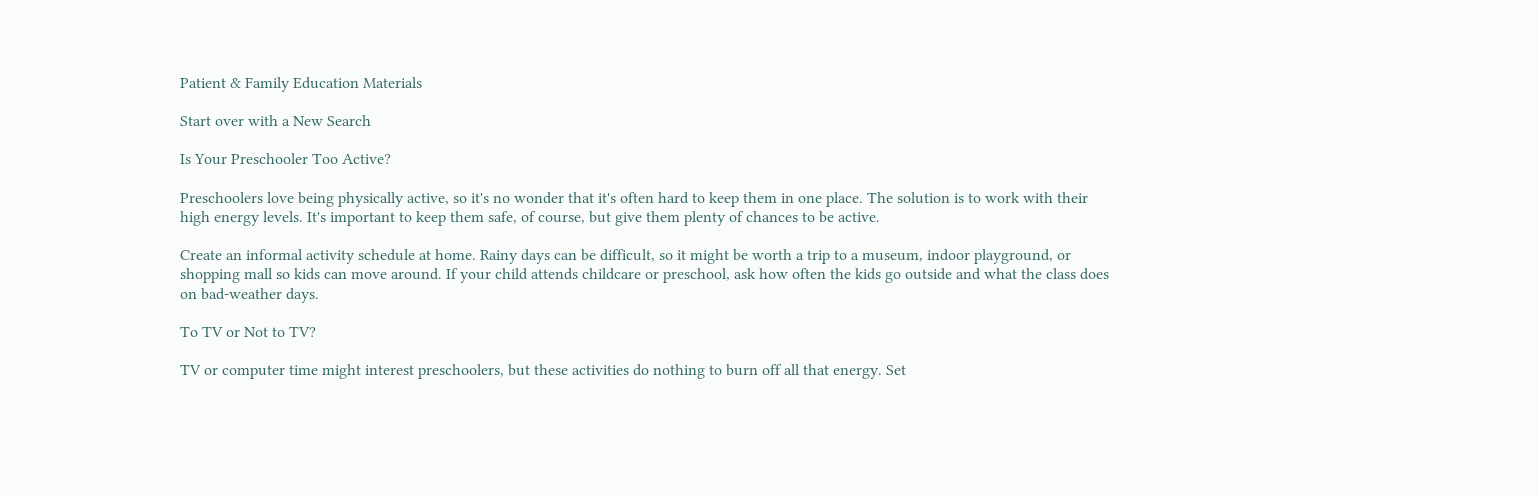Patient & Family Education Materials

Start over with a New Search

Is Your Preschooler Too Active?

Preschoolers love being physically active, so it's no wonder that it's often hard to keep them in one place. The solution is to work with their high energy levels. It's important to keep them safe, of course, but give them plenty of chances to be active.

Create an informal activity schedule at home. Rainy days can be difficult, so it might be worth a trip to a museum, indoor playground, or shopping mall so kids can move around. If your child attends childcare or preschool, ask how often the kids go outside and what the class does on bad-weather days.

To TV or Not to TV?

TV or computer time might interest preschoolers, but these activities do nothing to burn off all that energy. Set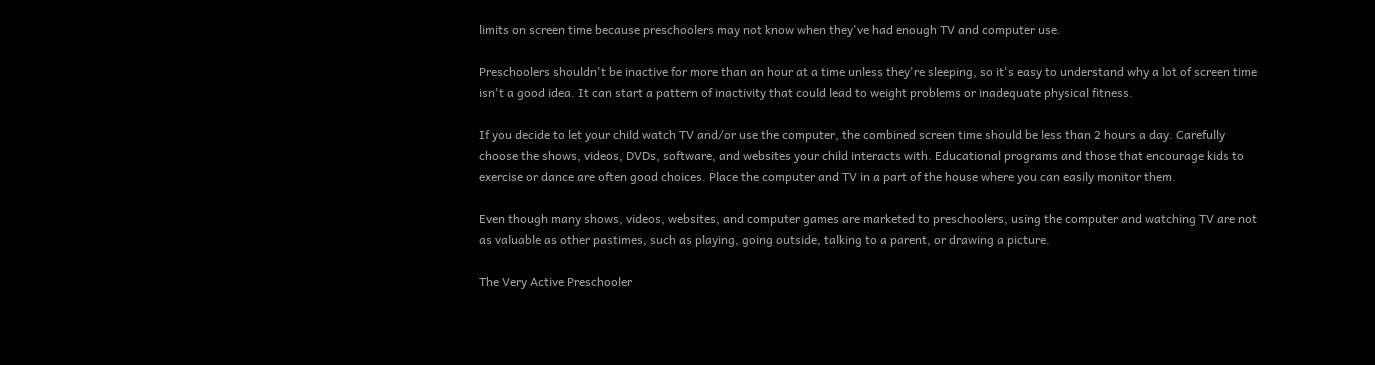limits on screen time because preschoolers may not know when they've had enough TV and computer use.

Preschoolers shouldn't be inactive for more than an hour at a time unless they're sleeping, so it's easy to understand why a lot of screen time isn't a good idea. It can start a pattern of inactivity that could lead to weight problems or inadequate physical fitness.

If you decide to let your child watch TV and/or use the computer, the combined screen time should be less than 2 hours a day. Carefully choose the shows, videos, DVDs, software, and websites your child interacts with. Educational programs and those that encourage kids to exercise or dance are often good choices. Place the computer and TV in a part of the house where you can easily monitor them.

Even though many shows, videos, websites, and computer games are marketed to preschoolers, using the computer and watching TV are not as valuable as other pastimes, such as playing, going outside, talking to a parent, or drawing a picture.

The Very Active Preschooler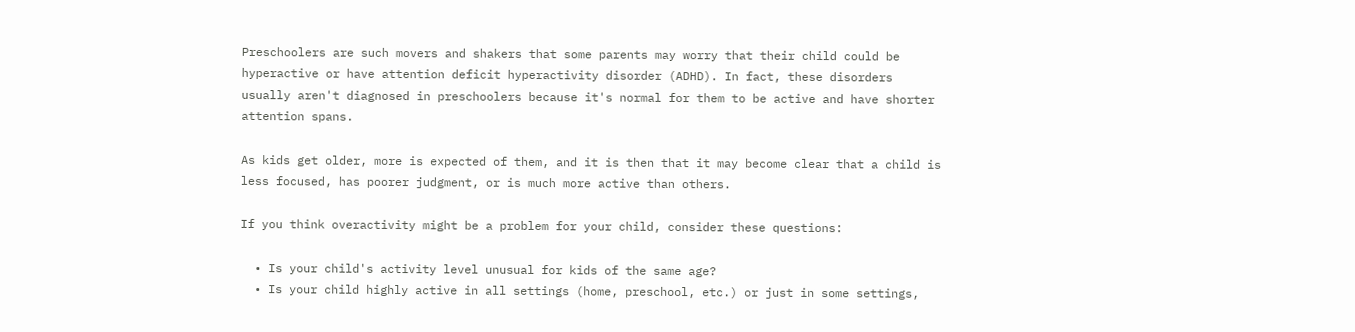Preschoolers are such movers and shakers that some parents may worry that their child could be hyperactive or have attention deficit hyperactivity disorder (ADHD). In fact, these disorders usually aren't diagnosed in preschoolers because it's normal for them to be active and have shorter attention spans.

As kids get older, more is expected of them, and it is then that it may become clear that a child is less focused, has poorer judgment, or is much more active than others.

If you think overactivity might be a problem for your child, consider these questions:

  • Is your child's activity level unusual for kids of the same age?
  • Is your child highly active in all settings (home, preschool, etc.) or just in some settings,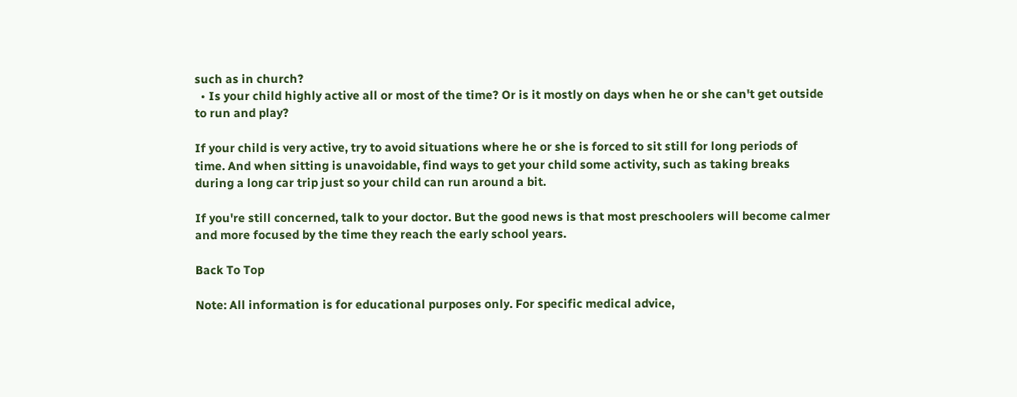such as in church?
  • Is your child highly active all or most of the time? Or is it mostly on days when he or she can't get outside to run and play?

If your child is very active, try to avoid situations where he or she is forced to sit still for long periods of time. And when sitting is unavoidable, find ways to get your child some activity, such as taking breaks during a long car trip just so your child can run around a bit.

If you're still concerned, talk to your doctor. But the good news is that most preschoolers will become calmer and more focused by the time they reach the early school years.

Back To Top

Note: All information is for educational purposes only. For specific medical advice,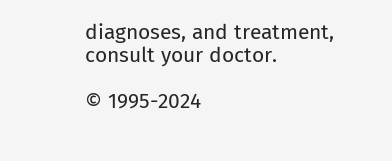diagnoses, and treatment, consult your doctor.

© 1995-2024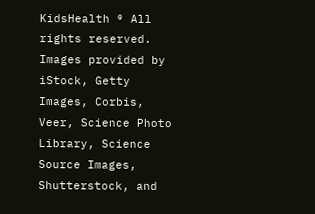KidsHealth ® All rights reserved. Images provided by iStock, Getty Images, Corbis, Veer, Science Photo Library, Science Source Images, Shutterstock, and